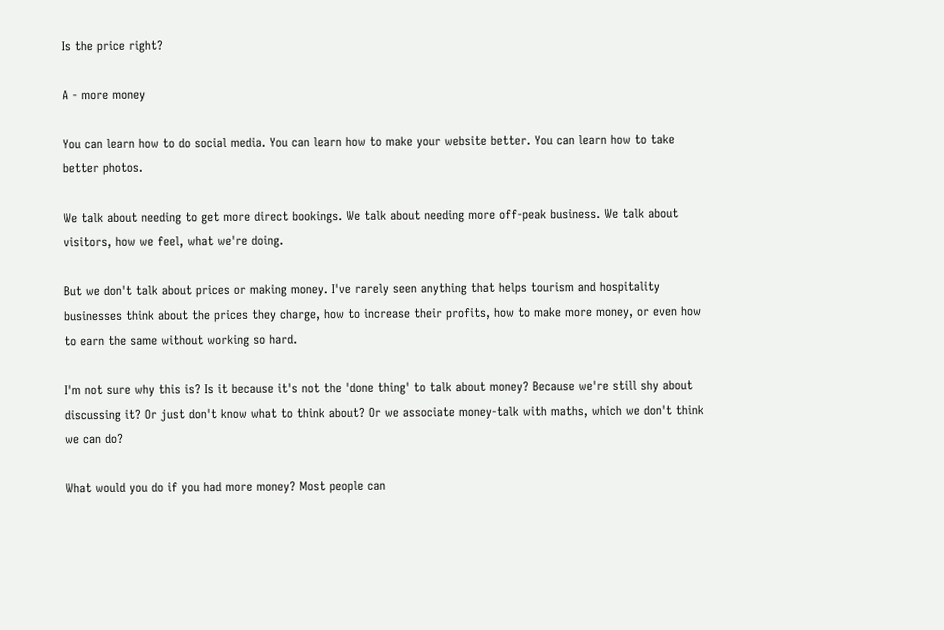Is the price right?

A - more money

You can learn how to do social media. You can learn how to make your website better. You can learn how to take better photos.

We talk about needing to get more direct bookings. We talk about needing more off-peak business. We talk about visitors, how we feel, what we're doing.

But we don't talk about prices or making money. I've rarely seen anything that helps tourism and hospitality businesses think about the prices they charge, how to increase their profits, how to make more money, or even how to earn the same without working so hard.

I'm not sure why this is? Is it because it's not the 'done thing' to talk about money? Because we're still shy about discussing it? Or just don't know what to think about? Or we associate money-talk with maths, which we don't think we can do?

What would you do if you had more money? Most people can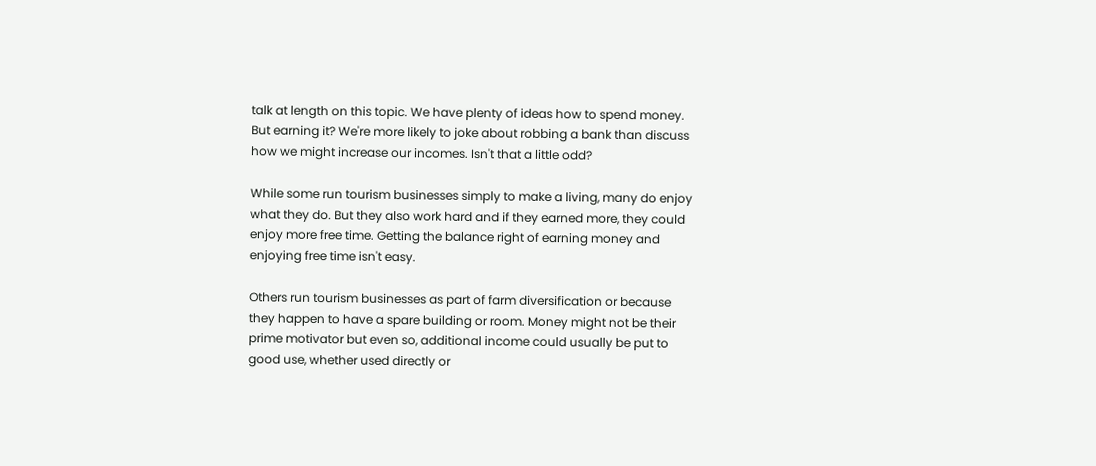talk at length on this topic. We have plenty of ideas how to spend money. But earning it? We're more likely to joke about robbing a bank than discuss how we might increase our incomes. Isn't that a little odd?

While some run tourism businesses simply to make a living, many do enjoy what they do. But they also work hard and if they earned more, they could enjoy more free time. Getting the balance right of earning money and enjoying free time isn't easy.

Others run tourism businesses as part of farm diversification or because they happen to have a spare building or room. Money might not be their prime motivator but even so, additional income could usually be put to good use, whether used directly or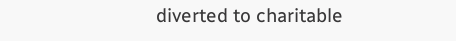diverted to charitable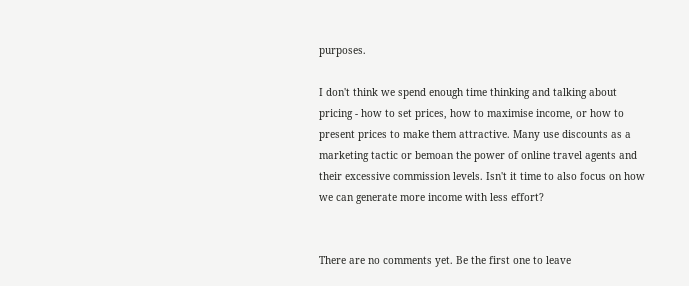purposes.

I don't think we spend enough time thinking and talking about pricing - how to set prices, how to maximise income, or how to present prices to make them attractive. Many use discounts as a marketing tactic or bemoan the power of online travel agents and their excessive commission levels. Isn't it time to also focus on how we can generate more income with less effort?


There are no comments yet. Be the first one to leave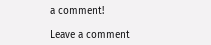a comment!

Leave a comment